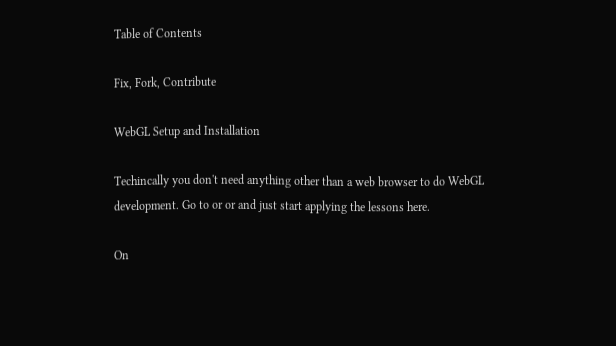Table of Contents

Fix, Fork, Contribute

WebGL Setup and Installation

Techincally you don't need anything other than a web browser to do WebGL development. Go to or or and just start applying the lessons here.

On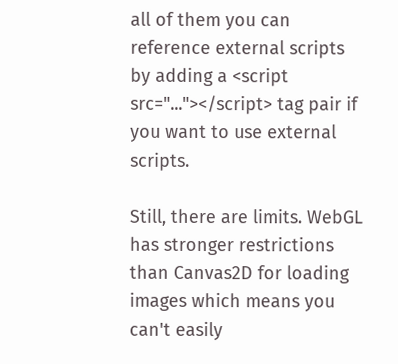all of them you can reference external scripts by adding a <script src="..."></script> tag pair if you want to use external scripts.

Still, there are limits. WebGL has stronger restrictions than Canvas2D for loading images which means you can't easily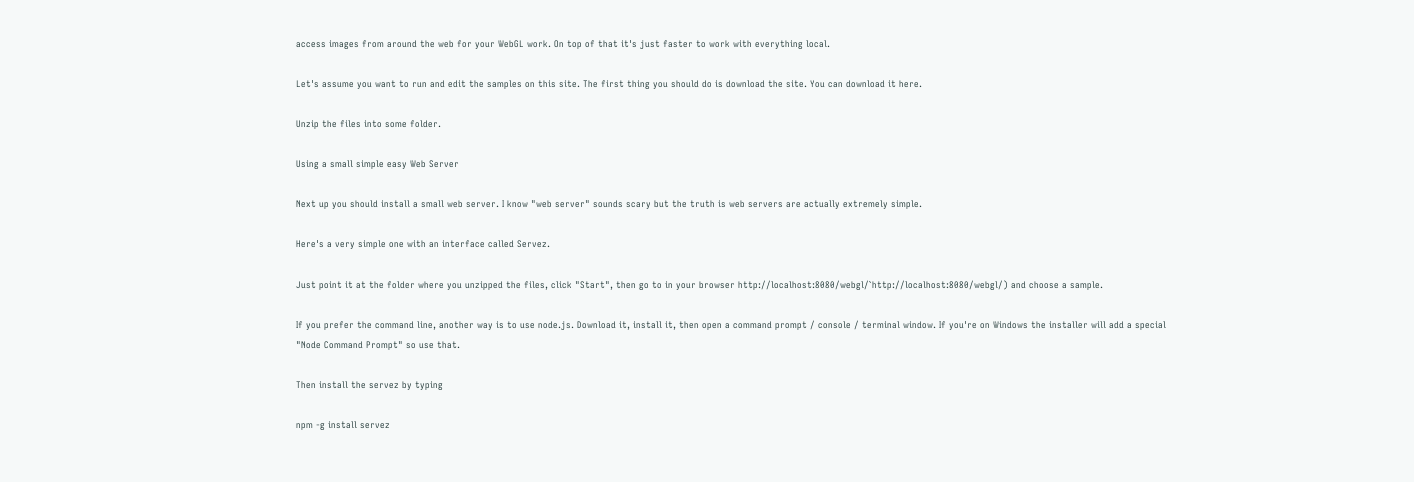access images from around the web for your WebGL work. On top of that it's just faster to work with everything local.

Let's assume you want to run and edit the samples on this site. The first thing you should do is download the site. You can download it here.

Unzip the files into some folder.

Using a small simple easy Web Server

Next up you should install a small web server. I know "web server" sounds scary but the truth is web servers are actually extremely simple.

Here's a very simple one with an interface called Servez.

Just point it at the folder where you unzipped the files, click "Start", then go to in your browser http://localhost:8080/webgl/`http://localhost:8080/webgl/) and choose a sample.

If you prefer the command line, another way is to use node.js. Download it, install it, then open a command prompt / console / terminal window. If you're on Windows the installer will add a special "Node Command Prompt" so use that.

Then install the servez by typing

npm -g install servez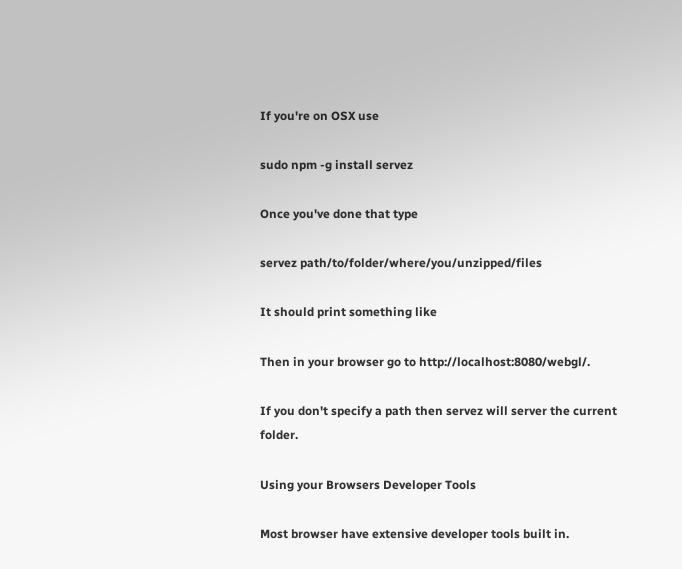If you're on OSX use

sudo npm -g install servez

Once you've done that type

servez path/to/folder/where/you/unzipped/files

It should print something like

Then in your browser go to http://localhost:8080/webgl/.

If you don't specify a path then servez will server the current folder.

Using your Browsers Developer Tools

Most browser have extensive developer tools built in.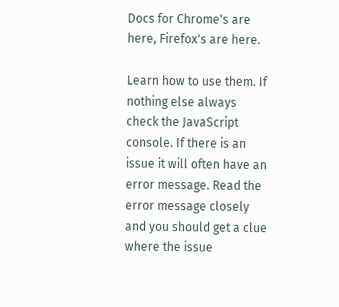Docs for Chrome's are here, Firefox's are here.

Learn how to use them. If nothing else always check the JavaScript console. If there is an issue it will often have an error message. Read the error message closely and you should get a clue where the issue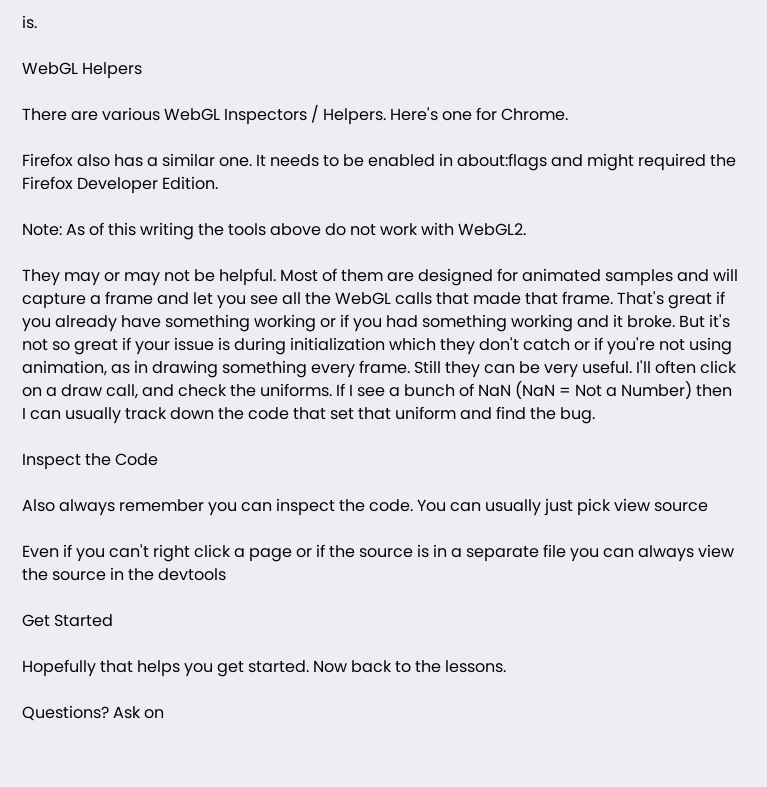is.

WebGL Helpers

There are various WebGL Inspectors / Helpers. Here's one for Chrome.

Firefox also has a similar one. It needs to be enabled in about:flags and might required the Firefox Developer Edition.

Note: As of this writing the tools above do not work with WebGL2.

They may or may not be helpful. Most of them are designed for animated samples and will capture a frame and let you see all the WebGL calls that made that frame. That's great if you already have something working or if you had something working and it broke. But it's not so great if your issue is during initialization which they don't catch or if you're not using animation, as in drawing something every frame. Still they can be very useful. I'll often click on a draw call, and check the uniforms. If I see a bunch of NaN (NaN = Not a Number) then I can usually track down the code that set that uniform and find the bug.

Inspect the Code

Also always remember you can inspect the code. You can usually just pick view source

Even if you can't right click a page or if the source is in a separate file you can always view the source in the devtools

Get Started

Hopefully that helps you get started. Now back to the lessons.

Questions? Ask on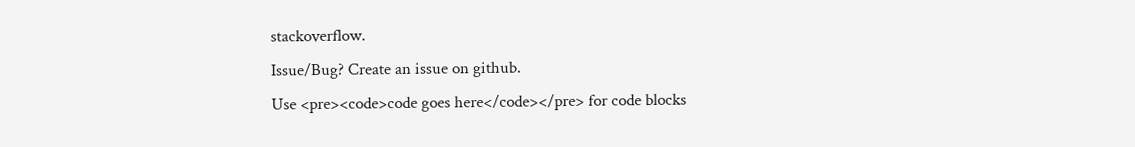stackoverflow.
Issue/Bug? Create an issue on github.
Use <pre><code>code goes here</code></pre> for code blocks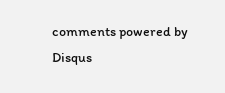comments powered by Disqus